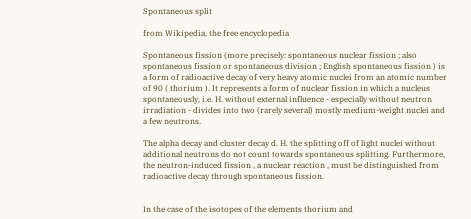Spontaneous split

from Wikipedia, the free encyclopedia

Spontaneous fission (more precisely: spontaneous nuclear fission ; also spontaneous fission or spontaneous division ; English spontaneous fission ) is a form of radioactive decay of very heavy atomic nuclei from an atomic number of 90 ( thorium ). It represents a form of nuclear fission in which a nucleus spontaneously, i.e. H. without external influence - especially without neutron irradiation - divides into two (rarely several) mostly medium-weight nuclei and a few neutrons.

The alpha decay and cluster decay d. H. the splitting off of light nuclei without additional neutrons do not count towards spontaneous splitting. Furthermore, the neutron-induced fission , a nuclear reaction , must be distinguished from radioactive decay through spontaneous fission.


In the case of the isotopes of the elements thorium and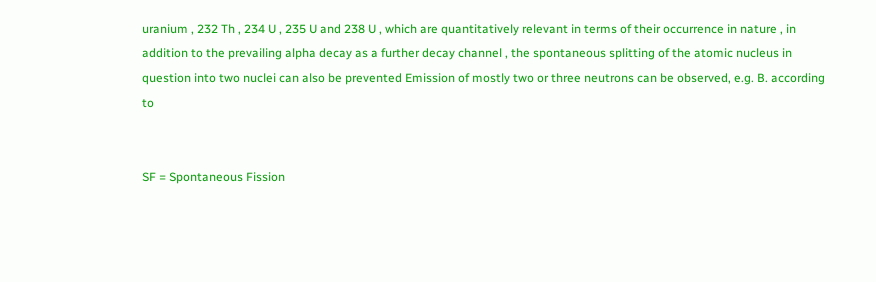uranium , 232 Th , 234 U , 235 U and 238 U , which are quantitatively relevant in terms of their occurrence in nature , in addition to the prevailing alpha decay as a further decay channel , the spontaneous splitting of the atomic nucleus in question into two nuclei can also be prevented Emission of mostly two or three neutrons can be observed, e.g. B. according to


SF = Spontaneous Fission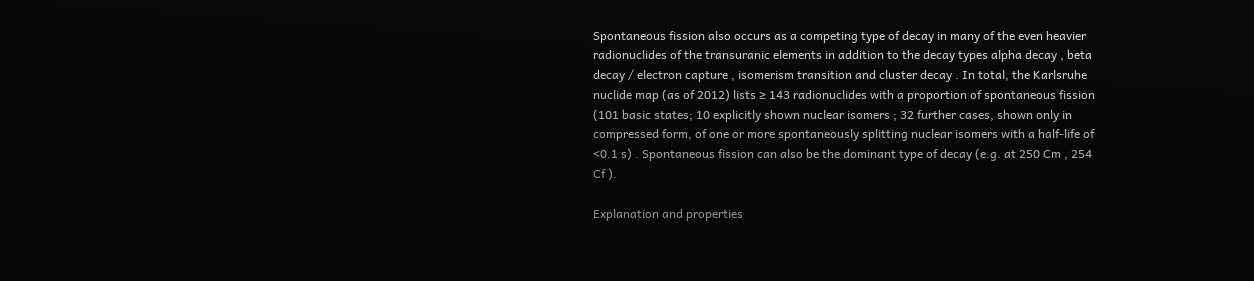Spontaneous fission also occurs as a competing type of decay in many of the even heavier radionuclides of the transuranic elements in addition to the decay types alpha decay , beta decay / electron capture , isomerism transition and cluster decay . In total, the Karlsruhe nuclide map (as of 2012) lists ≥ 143 radionuclides with a proportion of spontaneous fission (101 basic states; 10 explicitly shown nuclear isomers ; 32 further cases, shown only in compressed form, of one or more spontaneously splitting nuclear isomers with a half-life of <0.1 s) . Spontaneous fission can also be the dominant type of decay (e.g. at 250 Cm , 254 Cf ).

Explanation and properties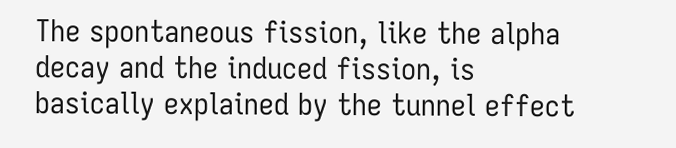The spontaneous fission, like the alpha decay and the induced fission, is basically explained by the tunnel effect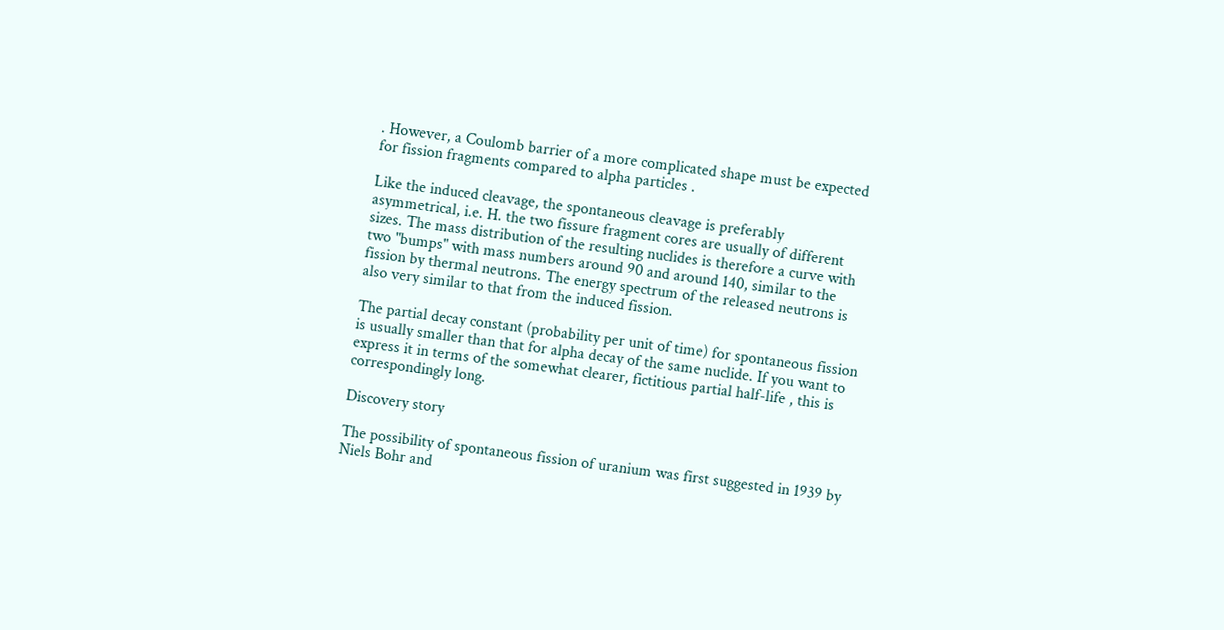. However, a Coulomb barrier of a more complicated shape must be expected for fission fragments compared to alpha particles .

Like the induced cleavage, the spontaneous cleavage is preferably asymmetrical, i.e. H. the two fissure fragment cores are usually of different sizes. The mass distribution of the resulting nuclides is therefore a curve with two "bumps" with mass numbers around 90 and around 140, similar to the fission by thermal neutrons. The energy spectrum of the released neutrons is also very similar to that from the induced fission.

The partial decay constant (probability per unit of time) for spontaneous fission is usually smaller than that for alpha decay of the same nuclide. If you want to express it in terms of the somewhat clearer, fictitious partial half-life , this is correspondingly long.

Discovery story

The possibility of spontaneous fission of uranium was first suggested in 1939 by Niels Bohr and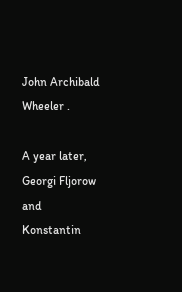John Archibald Wheeler .

A year later, Georgi Fljorow and Konstantin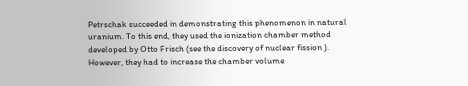Petrschak succeeded in demonstrating this phenomenon in natural uranium. To this end, they used the ionization chamber method developed by Otto Frisch (see the discovery of nuclear fission ). However, they had to increase the chamber volume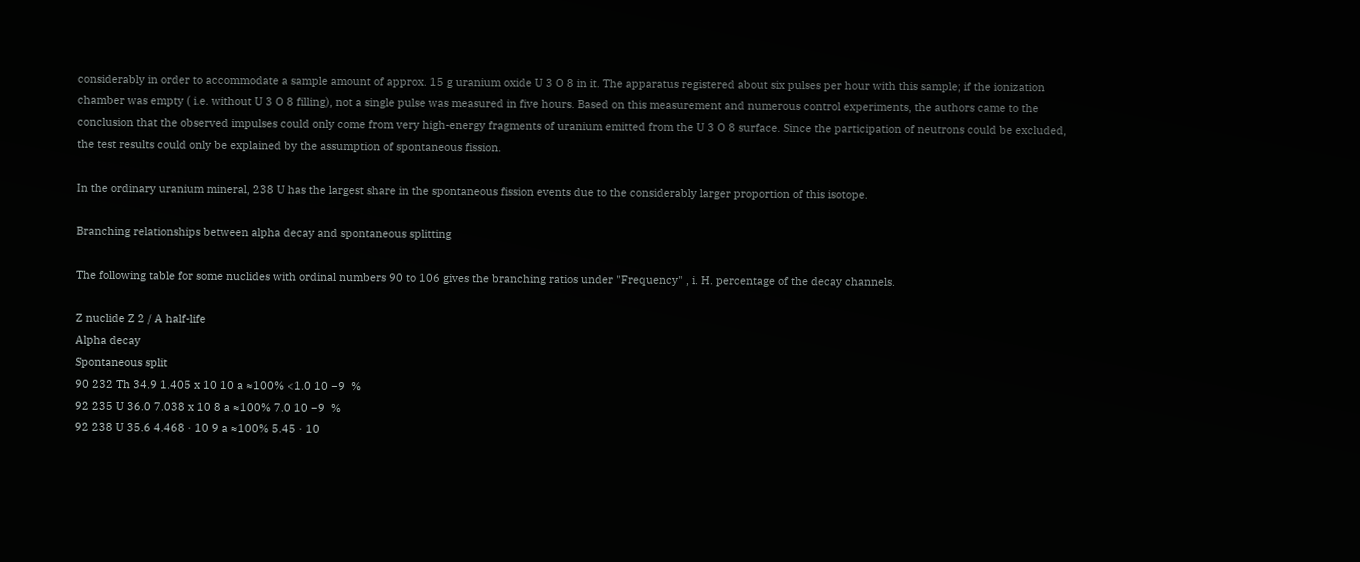considerably in order to accommodate a sample amount of approx. 15 g uranium oxide U 3 O 8 in it. The apparatus registered about six pulses per hour with this sample; if the ionization chamber was empty ( i.e. without U 3 O 8 filling), not a single pulse was measured in five hours. Based on this measurement and numerous control experiments, the authors came to the conclusion that the observed impulses could only come from very high-energy fragments of uranium emitted from the U 3 O 8 surface. Since the participation of neutrons could be excluded, the test results could only be explained by the assumption of spontaneous fission.

In the ordinary uranium mineral, 238 U has the largest share in the spontaneous fission events due to the considerably larger proportion of this isotope.

Branching relationships between alpha decay and spontaneous splitting

The following table for some nuclides with ordinal numbers 90 to 106 gives the branching ratios under "Frequency" , i. H. percentage of the decay channels.

Z nuclide Z 2 / A half-life
Alpha decay
Spontaneous split
90 232 Th 34.9 1.405 x 10 10 a ≈100% <1.0 10 −9  %
92 235 U 36.0 7.038 x 10 8 a ≈100% 7.0 10 −9  %
92 238 U 35.6 4.468 · 10 9 a ≈100% 5.45 · 10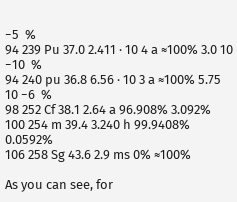−5  %
94 239 Pu 37.0 2.411 · 10 4 a ≈100% 3.0 10 −10  %
94 240 pu 36.8 6.56 · 10 3 a ≈100% 5.75 10 −6  %
98 252 Cf 38.1 2.64 a 96.908% 3.092%
100 254 m 39.4 3.240 h 99.9408% 0.0592%
106 258 Sg 43.6 2.9 ms 0% ≈100%

As you can see, for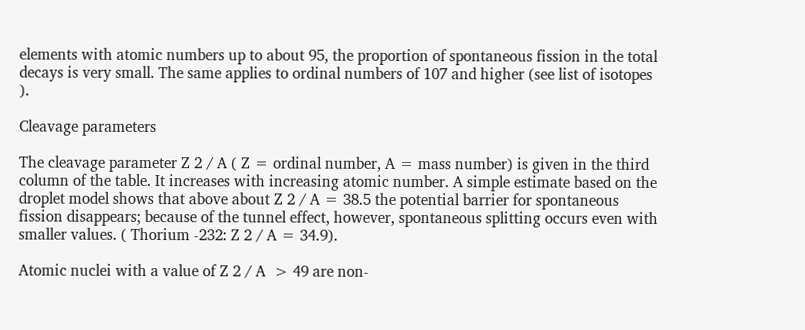elements with atomic numbers up to about 95, the proportion of spontaneous fission in the total decays is very small. The same applies to ordinal numbers of 107 and higher (see list of isotopes ).

Cleavage parameters

The cleavage parameter Z 2 / A ( Z = ordinal number, A = mass number) is given in the third column of the table. It increases with increasing atomic number. A simple estimate based on the droplet model shows that above about Z 2 / A = 38.5 the potential barrier for spontaneous fission disappears; because of the tunnel effect, however, spontaneous splitting occurs even with smaller values. ( Thorium -232: Z 2 / A = 34.9).

Atomic nuclei with a value of Z 2 / A  > 49 are non-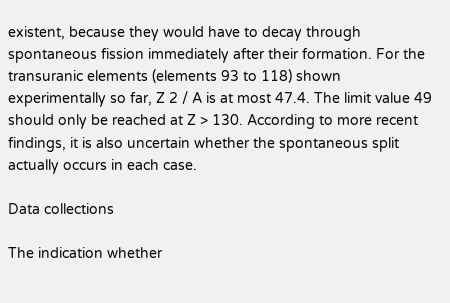existent, because they would have to decay through spontaneous fission immediately after their formation. For the transuranic elements (elements 93 to 118) shown experimentally so far, Z 2 / A is at most 47.4. The limit value 49 should only be reached at Z > 130. According to more recent findings, it is also uncertain whether the spontaneous split actually occurs in each case.

Data collections

The indication whether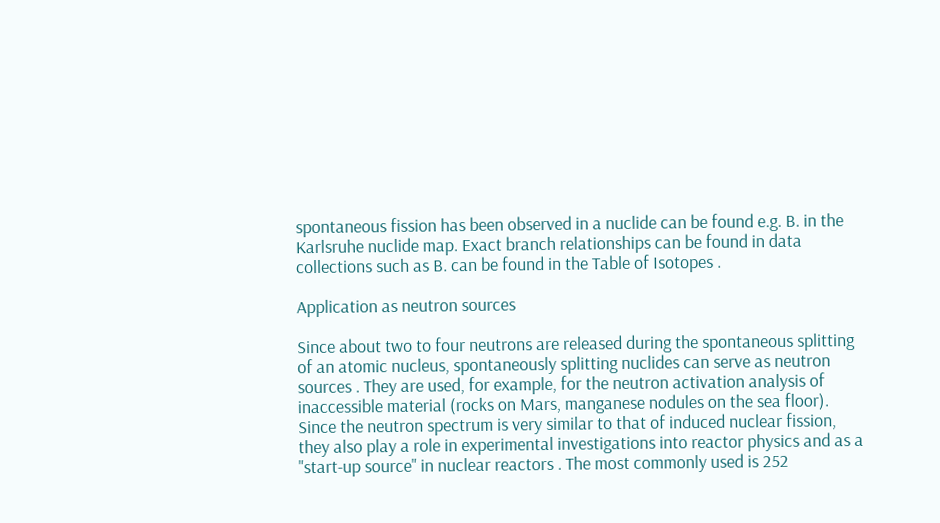spontaneous fission has been observed in a nuclide can be found e.g. B. in the Karlsruhe nuclide map. Exact branch relationships can be found in data collections such as B. can be found in the Table of Isotopes .

Application as neutron sources

Since about two to four neutrons are released during the spontaneous splitting of an atomic nucleus, spontaneously splitting nuclides can serve as neutron sources . They are used, for example, for the neutron activation analysis of inaccessible material (rocks on Mars, manganese nodules on the sea floor). Since the neutron spectrum is very similar to that of induced nuclear fission, they also play a role in experimental investigations into reactor physics and as a "start-up source" in nuclear reactors . The most commonly used is 252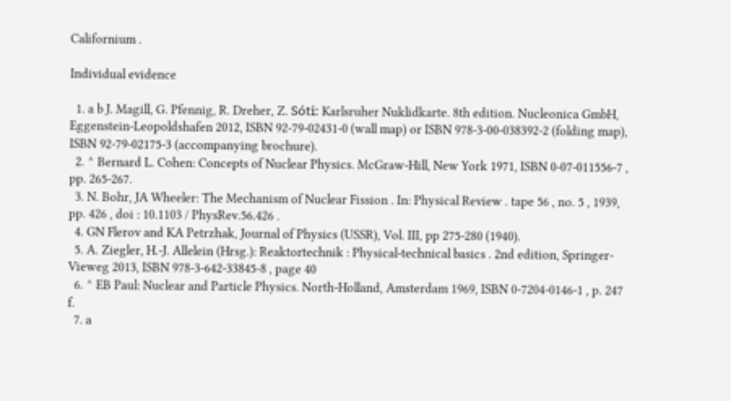Californium .

Individual evidence

  1. a b J. Magill, G. Pfennig, R. Dreher, Z. Sóti: Karlsruher Nuklidkarte. 8th edition. Nucleonica GmbH, Eggenstein-Leopoldshafen 2012, ISBN 92-79-02431-0 (wall map) or ISBN 978-3-00-038392-2 (folding map), ISBN 92-79-02175-3 (accompanying brochure).
  2. ^ Bernard L. Cohen: Concepts of Nuclear Physics. McGraw-Hill, New York 1971, ISBN 0-07-011556-7 , pp. 265-267.
  3. N. Bohr, JA Wheeler: The Mechanism of Nuclear Fission . In: Physical Review . tape 56 , no. 5 , 1939, pp. 426 , doi : 10.1103 / PhysRev.56.426 .
  4. GN Flerov and KA Petrzhak, Journal of Physics (USSR), Vol. III, pp 275-280 (1940).
  5. A. Ziegler, H.-J. Allelein (Hrsg.): Reaktortechnik : Physical-technical basics . 2nd edition, Springer-Vieweg 2013, ISBN 978-3-642-33845-8 , page 40
  6. ^ EB Paul: Nuclear and Particle Physics. North-Holland, Amsterdam 1969, ISBN 0-7204-0146-1 , p. 247 f.
  7. a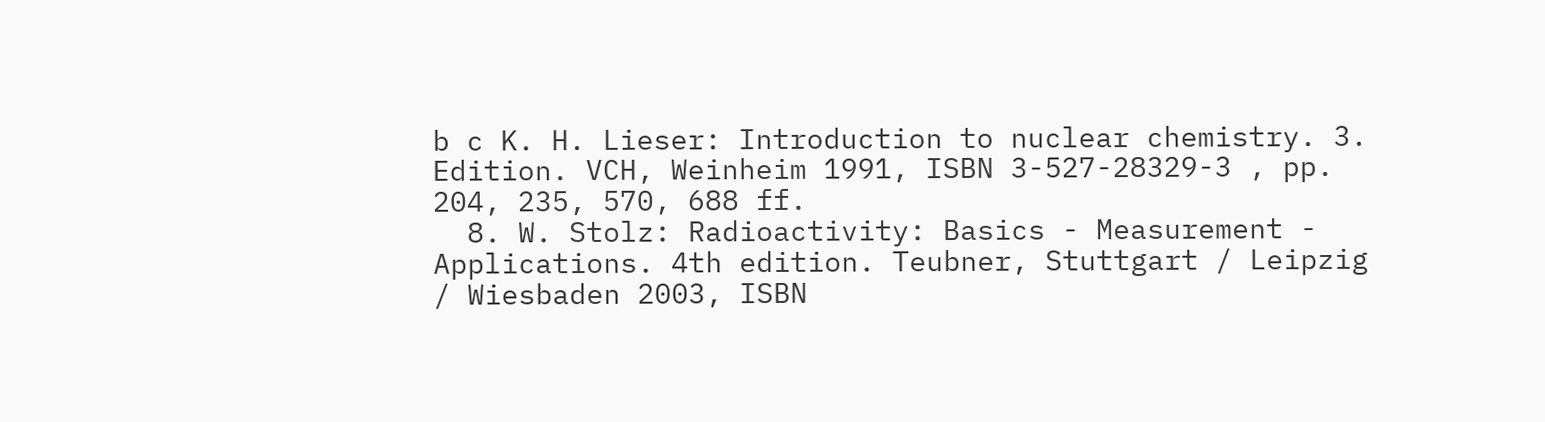b c K. H. Lieser: Introduction to nuclear chemistry. 3. Edition. VCH, Weinheim 1991, ISBN 3-527-28329-3 , pp. 204, 235, 570, 688 ff.
  8. W. Stolz: Radioactivity: Basics - Measurement - Applications. 4th edition. Teubner, Stuttgart / Leipzig / Wiesbaden 2003, ISBN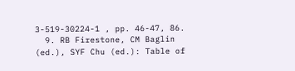3-519-30224-1 , pp. 46-47, 86.
  9. RB Firestone, CM Baglin (ed.), SYF Chu (ed.): Table of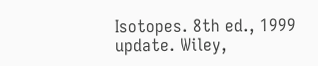Isotopes. 8th ed., 1999 update. Wiley,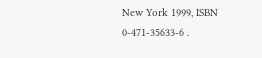New York 1999, ISBN 0-471-35633-6 .